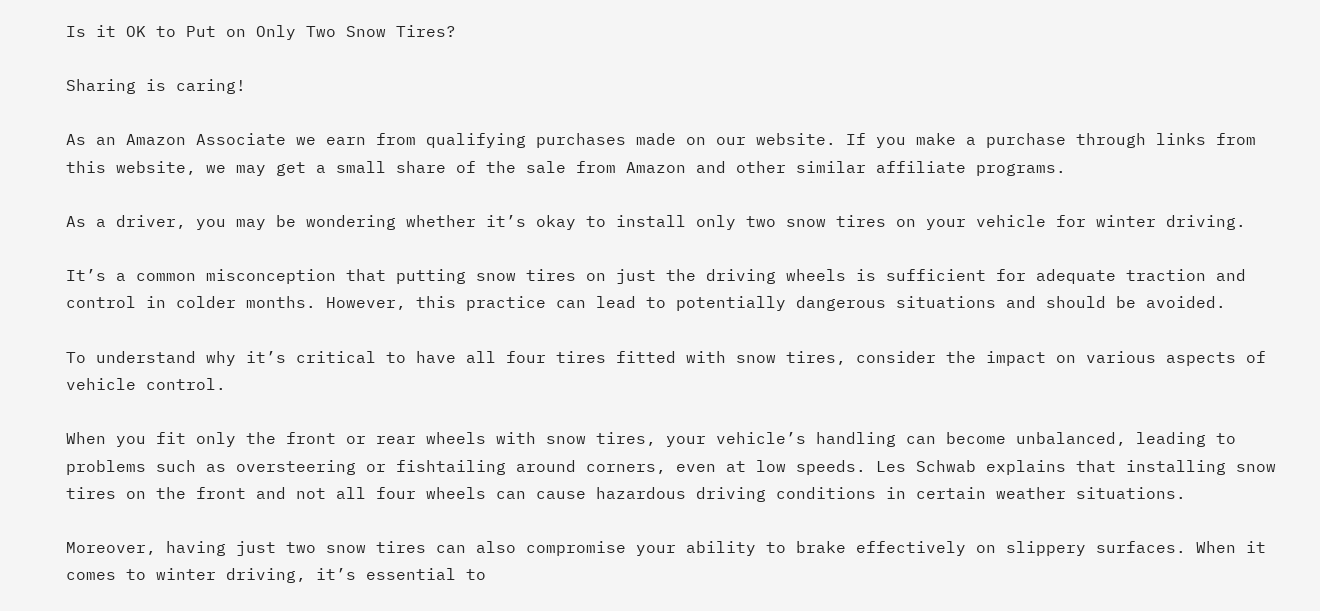Is it OK to Put on Only Two Snow Tires?

Sharing is caring!

As an Amazon Associate we earn from qualifying purchases made on our website. If you make a purchase through links from this website, we may get a small share of the sale from Amazon and other similar affiliate programs.

As a driver, you may be wondering whether it’s okay to install only two snow tires on your vehicle for winter driving.

It’s a common misconception that putting snow tires on just the driving wheels is sufficient for adequate traction and control in colder months. However, this practice can lead to potentially dangerous situations and should be avoided.

To understand why it’s critical to have all four tires fitted with snow tires, consider the impact on various aspects of vehicle control.

When you fit only the front or rear wheels with snow tires, your vehicle’s handling can become unbalanced, leading to problems such as oversteering or fishtailing around corners, even at low speeds. Les Schwab explains that installing snow tires on the front and not all four wheels can cause hazardous driving conditions in certain weather situations.

Moreover, having just two snow tires can also compromise your ability to brake effectively on slippery surfaces. When it comes to winter driving, it’s essential to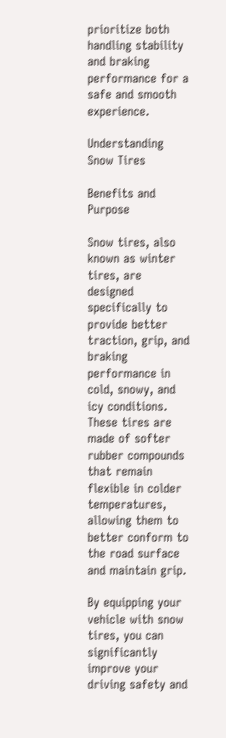prioritize both handling stability and braking performance for a safe and smooth experience.

Understanding Snow Tires

Benefits and Purpose

Snow tires, also known as winter tires, are designed specifically to provide better traction, grip, and braking performance in cold, snowy, and icy conditions. These tires are made of softer rubber compounds that remain flexible in colder temperatures, allowing them to better conform to the road surface and maintain grip.

By equipping your vehicle with snow tires, you can significantly improve your driving safety and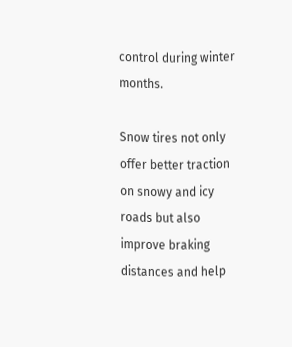control during winter months.

Snow tires not only offer better traction on snowy and icy roads but also improve braking distances and help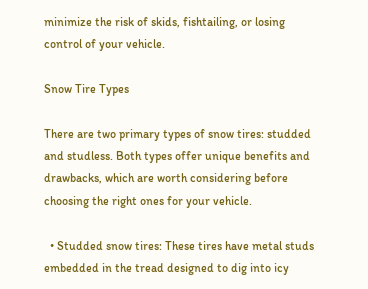minimize the risk of skids, fishtailing, or losing control of your vehicle.

Snow Tire Types

There are two primary types of snow tires: studded and studless. Both types offer unique benefits and drawbacks, which are worth considering before choosing the right ones for your vehicle.

  • Studded snow tires: These tires have metal studs embedded in the tread designed to dig into icy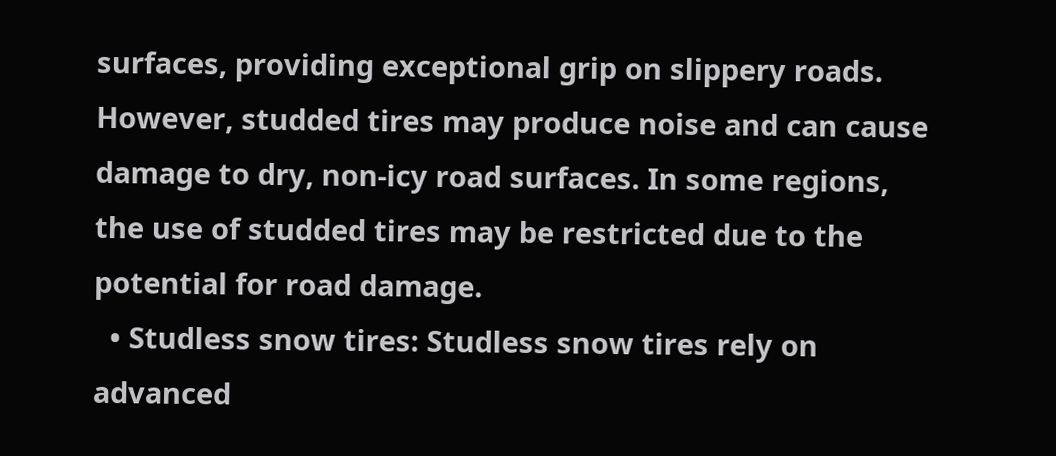surfaces, providing exceptional grip on slippery roads. However, studded tires may produce noise and can cause damage to dry, non-icy road surfaces. In some regions, the use of studded tires may be restricted due to the potential for road damage.
  • Studless snow tires: Studless snow tires rely on advanced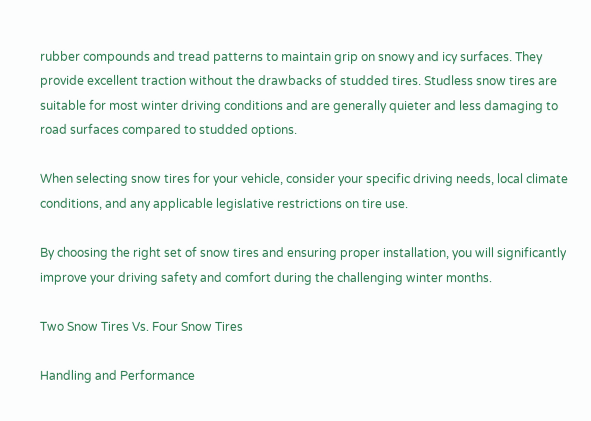rubber compounds and tread patterns to maintain grip on snowy and icy surfaces. They provide excellent traction without the drawbacks of studded tires. Studless snow tires are suitable for most winter driving conditions and are generally quieter and less damaging to road surfaces compared to studded options.

When selecting snow tires for your vehicle, consider your specific driving needs, local climate conditions, and any applicable legislative restrictions on tire use.

By choosing the right set of snow tires and ensuring proper installation, you will significantly improve your driving safety and comfort during the challenging winter months.

Two Snow Tires Vs. Four Snow Tires

Handling and Performance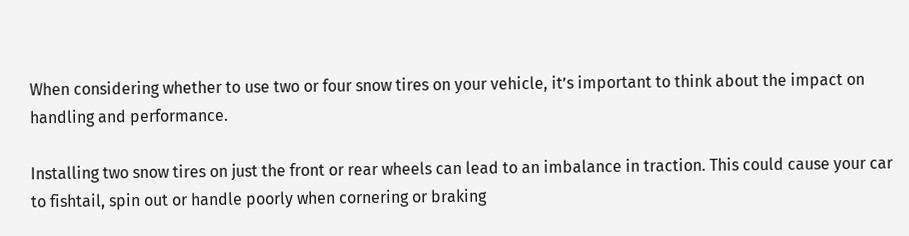When considering whether to use two or four snow tires on your vehicle, it’s important to think about the impact on handling and performance.

Installing two snow tires on just the front or rear wheels can lead to an imbalance in traction. This could cause your car to fishtail, spin out or handle poorly when cornering or braking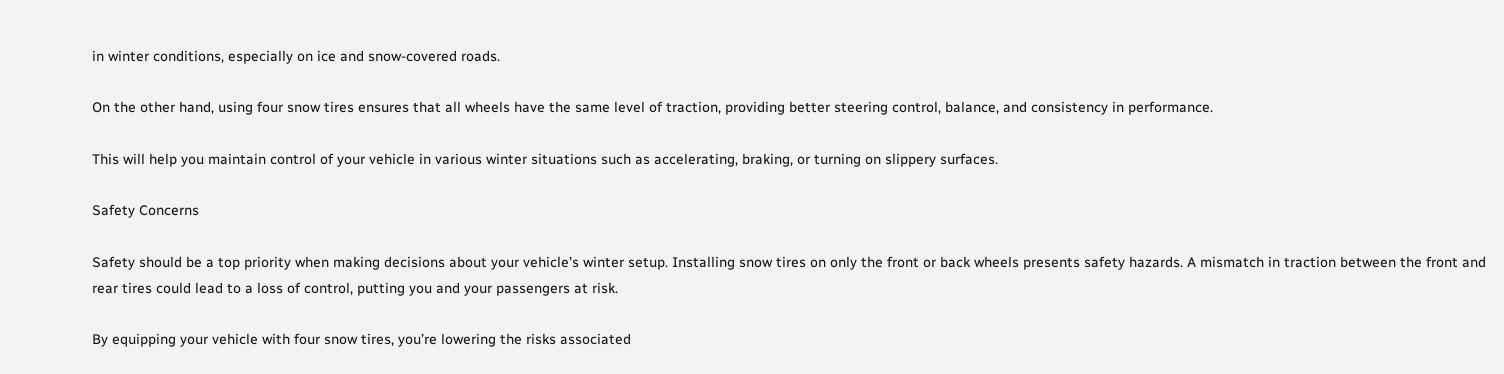in winter conditions, especially on ice and snow-covered roads.

On the other hand, using four snow tires ensures that all wheels have the same level of traction, providing better steering control, balance, and consistency in performance.

This will help you maintain control of your vehicle in various winter situations such as accelerating, braking, or turning on slippery surfaces.

Safety Concerns

Safety should be a top priority when making decisions about your vehicle’s winter setup. Installing snow tires on only the front or back wheels presents safety hazards. A mismatch in traction between the front and rear tires could lead to a loss of control, putting you and your passengers at risk.

By equipping your vehicle with four snow tires, you’re lowering the risks associated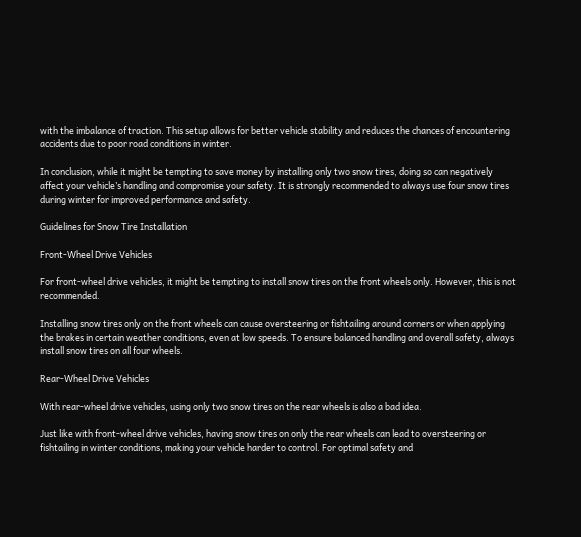with the imbalance of traction. This setup allows for better vehicle stability and reduces the chances of encountering accidents due to poor road conditions in winter.

In conclusion, while it might be tempting to save money by installing only two snow tires, doing so can negatively affect your vehicle’s handling and compromise your safety. It is strongly recommended to always use four snow tires during winter for improved performance and safety.

Guidelines for Snow Tire Installation

Front-Wheel Drive Vehicles

For front-wheel drive vehicles, it might be tempting to install snow tires on the front wheels only. However, this is not recommended.

Installing snow tires only on the front wheels can cause oversteering or fishtailing around corners or when applying the brakes in certain weather conditions, even at low speeds. To ensure balanced handling and overall safety, always install snow tires on all four wheels.

Rear-Wheel Drive Vehicles

With rear-wheel drive vehicles, using only two snow tires on the rear wheels is also a bad idea.

Just like with front-wheel drive vehicles, having snow tires on only the rear wheels can lead to oversteering or fishtailing in winter conditions, making your vehicle harder to control. For optimal safety and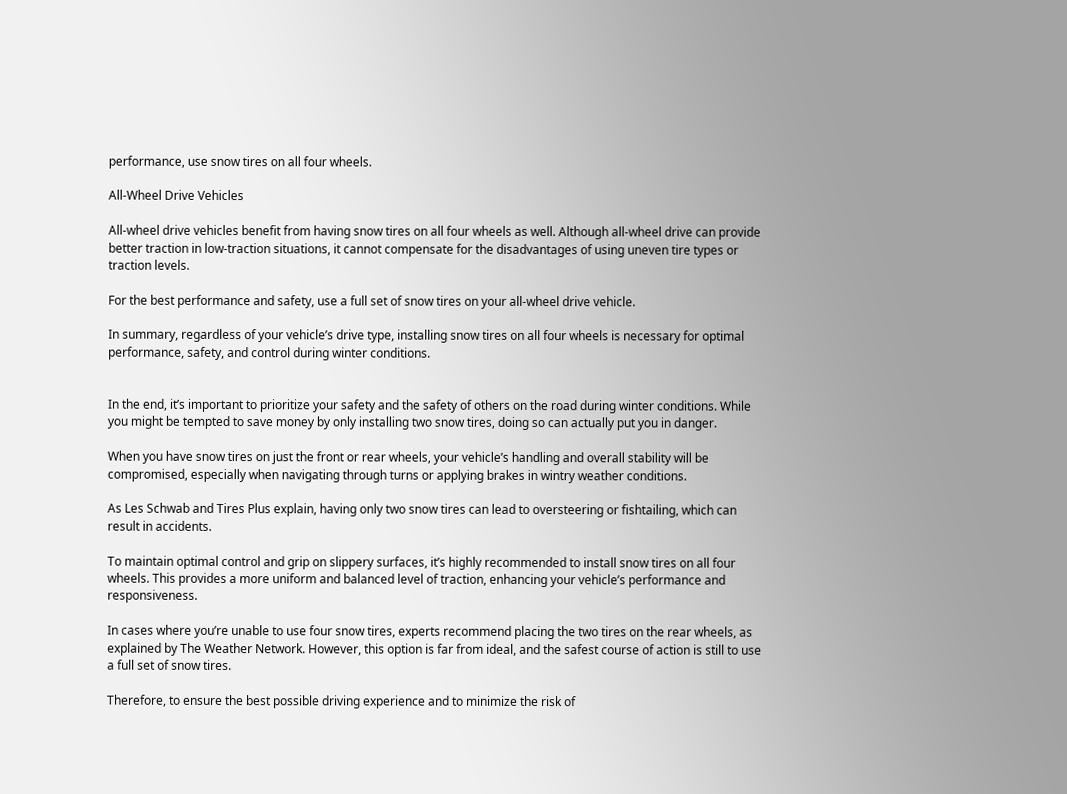performance, use snow tires on all four wheels.

All-Wheel Drive Vehicles

All-wheel drive vehicles benefit from having snow tires on all four wheels as well. Although all-wheel drive can provide better traction in low-traction situations, it cannot compensate for the disadvantages of using uneven tire types or traction levels.

For the best performance and safety, use a full set of snow tires on your all-wheel drive vehicle.

In summary, regardless of your vehicle’s drive type, installing snow tires on all four wheels is necessary for optimal performance, safety, and control during winter conditions.


In the end, it’s important to prioritize your safety and the safety of others on the road during winter conditions. While you might be tempted to save money by only installing two snow tires, doing so can actually put you in danger.

When you have snow tires on just the front or rear wheels, your vehicle’s handling and overall stability will be compromised, especially when navigating through turns or applying brakes in wintry weather conditions.

As Les Schwab and Tires Plus explain, having only two snow tires can lead to oversteering or fishtailing, which can result in accidents.

To maintain optimal control and grip on slippery surfaces, it’s highly recommended to install snow tires on all four wheels. This provides a more uniform and balanced level of traction, enhancing your vehicle’s performance and responsiveness.

In cases where you’re unable to use four snow tires, experts recommend placing the two tires on the rear wheels, as explained by The Weather Network. However, this option is far from ideal, and the safest course of action is still to use a full set of snow tires.

Therefore, to ensure the best possible driving experience and to minimize the risk of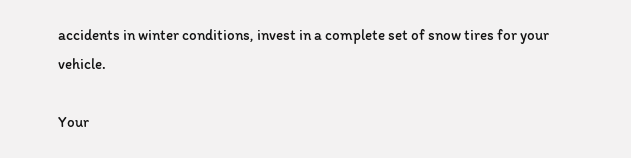accidents in winter conditions, invest in a complete set of snow tires for your vehicle.

Your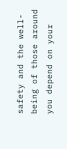safety and the well-being of those around you depend on your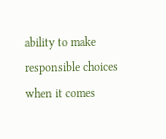ability to make responsible choices when it comes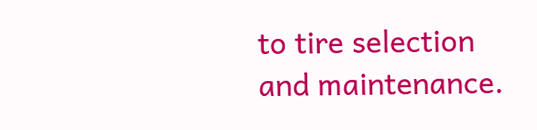to tire selection and maintenance.